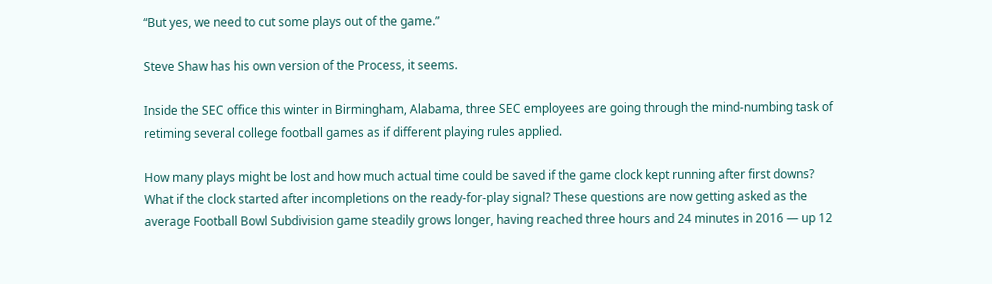“But yes, we need to cut some plays out of the game.”

Steve Shaw has his own version of the Process, it seems.

Inside the SEC office this winter in Birmingham, Alabama, three SEC employees are going through the mind-numbing task of retiming several college football games as if different playing rules applied.

How many plays might be lost and how much actual time could be saved if the game clock kept running after first downs? What if the clock started after incompletions on the ready-for-play signal? These questions are now getting asked as the average Football Bowl Subdivision game steadily grows longer, having reached three hours and 24 minutes in 2016 — up 12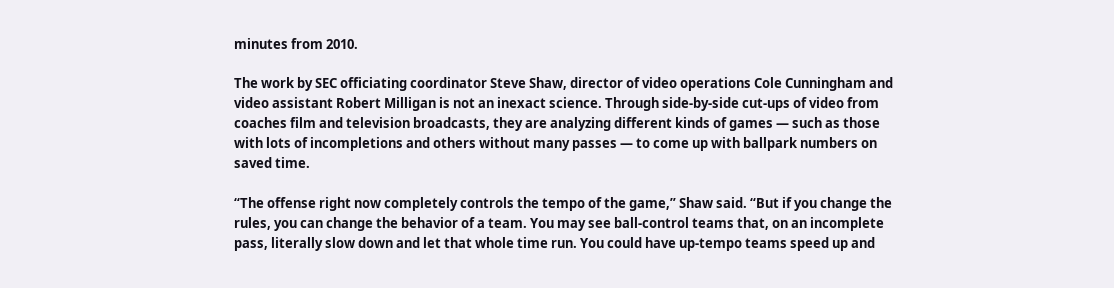minutes from 2010.

The work by SEC officiating coordinator Steve Shaw, director of video operations Cole Cunningham and video assistant Robert Milligan is not an inexact science. Through side-by-side cut-ups of video from coaches film and television broadcasts, they are analyzing different kinds of games — such as those with lots of incompletions and others without many passes — to come up with ballpark numbers on saved time.

“The offense right now completely controls the tempo of the game,” Shaw said. “But if you change the rules, you can change the behavior of a team. You may see ball-control teams that, on an incomplete pass, literally slow down and let that whole time run. You could have up-tempo teams speed up and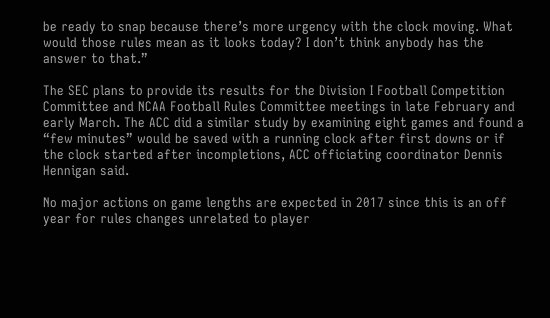be ready to snap because there’s more urgency with the clock moving. What would those rules mean as it looks today? I don’t think anybody has the answer to that.”

The SEC plans to provide its results for the Division I Football Competition Committee and NCAA Football Rules Committee meetings in late February and early March. The ACC did a similar study by examining eight games and found a “few minutes” would be saved with a running clock after first downs or if the clock started after incompletions, ACC officiating coordinator Dennis Hennigan said.

No major actions on game lengths are expected in 2017 since this is an off year for rules changes unrelated to player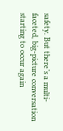safety. But there’s a multi-faceted, big-picture conversation starting to occur again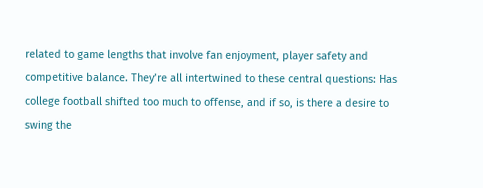related to game lengths that involve fan enjoyment, player safety and competitive balance. They’re all intertwined to these central questions: Has college football shifted too much to offense, and if so, is there a desire to swing the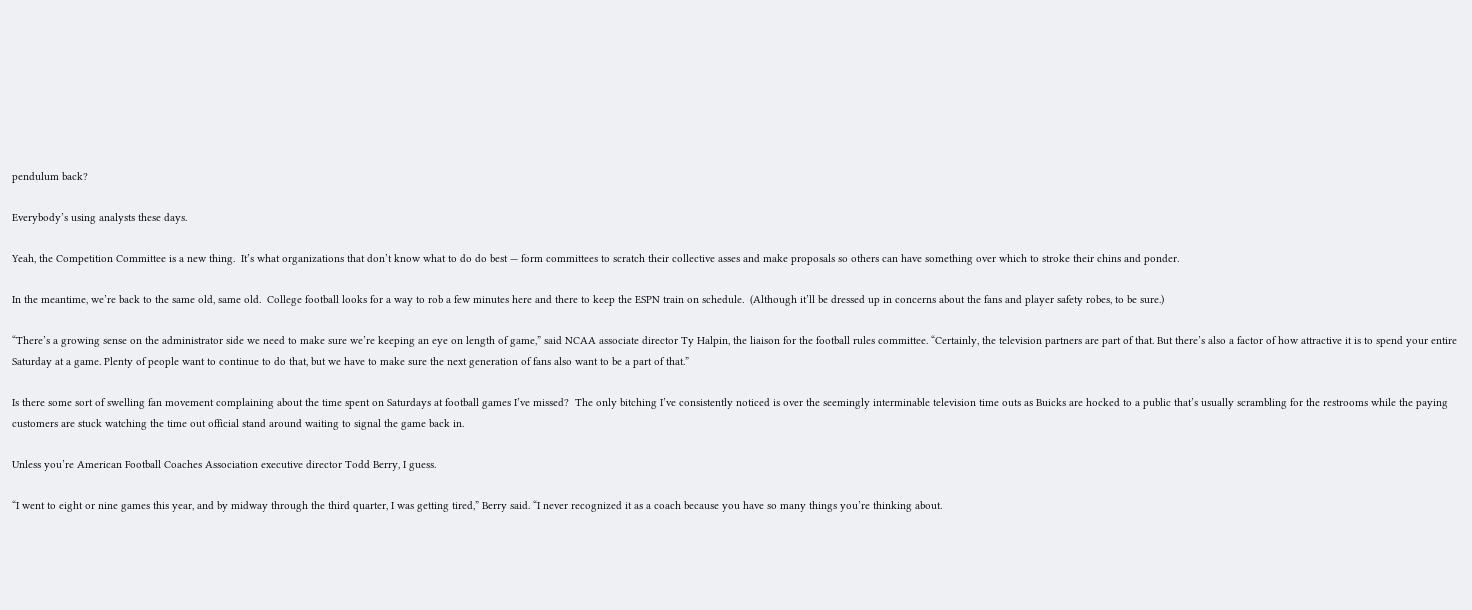pendulum back?

Everybody’s using analysts these days.

Yeah, the Competition Committee is a new thing.  It’s what organizations that don’t know what to do do best — form committees to scratch their collective asses and make proposals so others can have something over which to stroke their chins and ponder.

In the meantime, we’re back to the same old, same old.  College football looks for a way to rob a few minutes here and there to keep the ESPN train on schedule.  (Although it’ll be dressed up in concerns about the fans and player safety robes, to be sure.)

“There’s a growing sense on the administrator side we need to make sure we’re keeping an eye on length of game,” said NCAA associate director Ty Halpin, the liaison for the football rules committee. “Certainly, the television partners are part of that. But there’s also a factor of how attractive it is to spend your entire Saturday at a game. Plenty of people want to continue to do that, but we have to make sure the next generation of fans also want to be a part of that.”

Is there some sort of swelling fan movement complaining about the time spent on Saturdays at football games I’ve missed?  The only bitching I’ve consistently noticed is over the seemingly interminable television time outs as Buicks are hocked to a public that’s usually scrambling for the restrooms while the paying customers are stuck watching the time out official stand around waiting to signal the game back in.

Unless you’re American Football Coaches Association executive director Todd Berry, I guess.

“I went to eight or nine games this year, and by midway through the third quarter, I was getting tired,” Berry said. “I never recognized it as a coach because you have so many things you’re thinking about.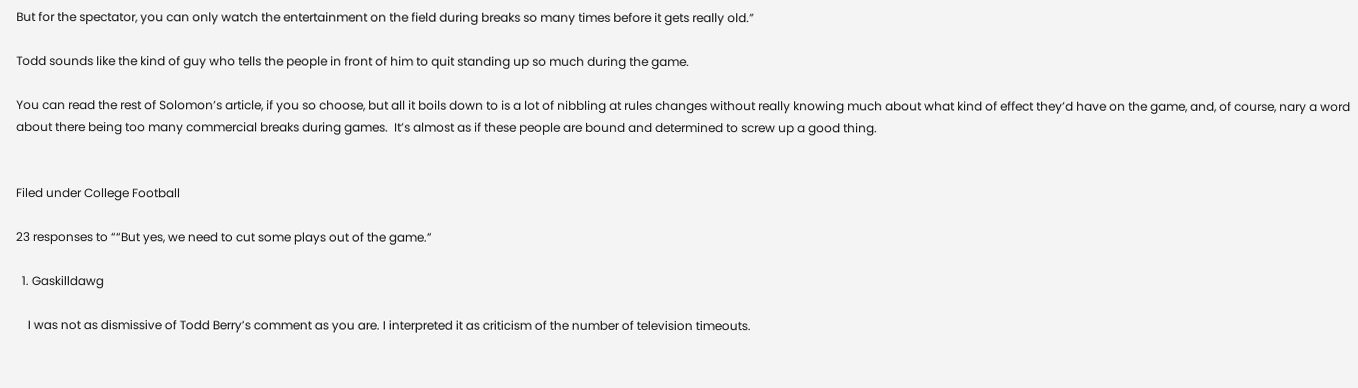But for the spectator, you can only watch the entertainment on the field during breaks so many times before it gets really old.”

Todd sounds like the kind of guy who tells the people in front of him to quit standing up so much during the game.

You can read the rest of Solomon’s article, if you so choose, but all it boils down to is a lot of nibbling at rules changes without really knowing much about what kind of effect they’d have on the game, and, of course, nary a word about there being too many commercial breaks during games.  It’s almost as if these people are bound and determined to screw up a good thing.


Filed under College Football

23 responses to ““But yes, we need to cut some plays out of the game.”

  1. Gaskilldawg

    I was not as dismissive of Todd Berry’s comment as you are. I interpreted it as criticism of the number of television timeouts.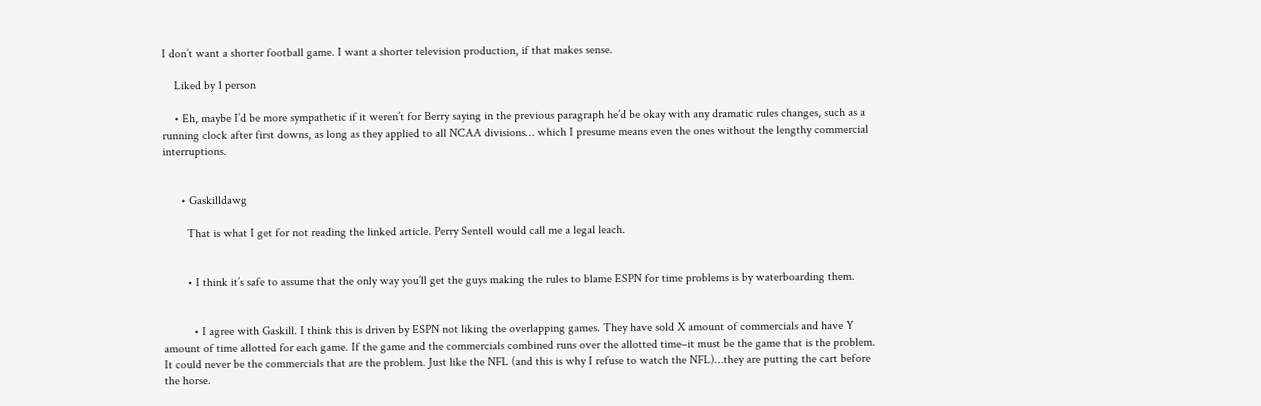I don’t want a shorter football game. I want a shorter television production, if that makes sense.

    Liked by 1 person

    • Eh, maybe I’d be more sympathetic if it weren’t for Berry saying in the previous paragraph he’d be okay with any dramatic rules changes, such as a running clock after first downs, as long as they applied to all NCAA divisions… which I presume means even the ones without the lengthy commercial interruptions.


      • Gaskilldawg

        That is what I get for not reading the linked article. Perry Sentell would call me a legal leach.


        • I think it’s safe to assume that the only way you’ll get the guys making the rules to blame ESPN for time problems is by waterboarding them.


          • I agree with Gaskill. I think this is driven by ESPN not liking the overlapping games. They have sold X amount of commercials and have Y amount of time allotted for each game. If the game and the commercials combined runs over the allotted time–it must be the game that is the problem. It could never be the commercials that are the problem. Just like the NFL (and this is why I refuse to watch the NFL)…they are putting the cart before the horse.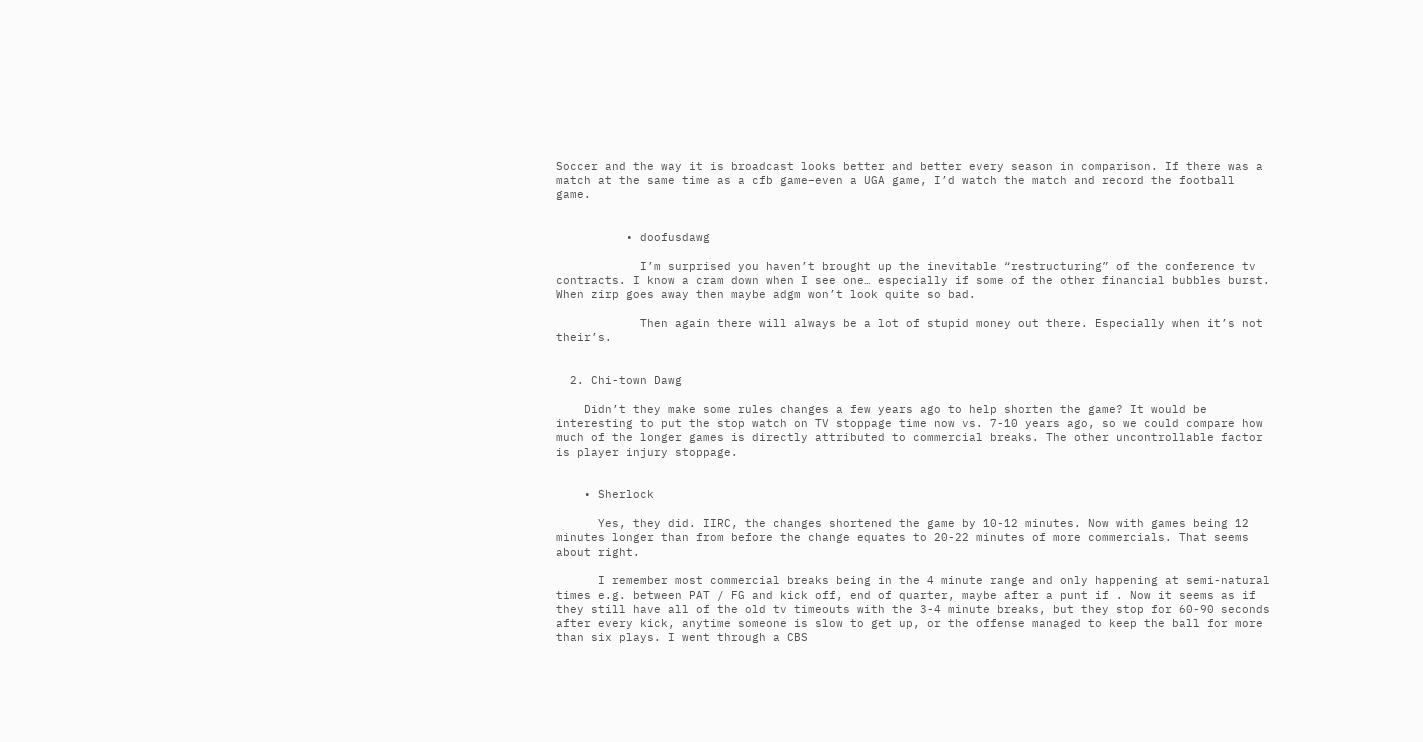Soccer and the way it is broadcast looks better and better every season in comparison. If there was a match at the same time as a cfb game–even a UGA game, I’d watch the match and record the football game.


          • doofusdawg

            I’m surprised you haven’t brought up the inevitable “restructuring” of the conference tv contracts. I know a cram down when I see one… especially if some of the other financial bubbles burst. When zirp goes away then maybe adgm won’t look quite so bad.

            Then again there will always be a lot of stupid money out there. Especially when it’s not their’s.


  2. Chi-town Dawg

    Didn’t they make some rules changes a few years ago to help shorten the game? It would be interesting to put the stop watch on TV stoppage time now vs. 7-10 years ago, so we could compare how much of the longer games is directly attributed to commercial breaks. The other uncontrollable factor is player injury stoppage.


    • Sherlock

      Yes, they did. IIRC, the changes shortened the game by 10-12 minutes. Now with games being 12 minutes longer than from before the change equates to 20-22 minutes of more commercials. That seems about right.

      I remember most commercial breaks being in the 4 minute range and only happening at semi-natural times e.g. between PAT / FG and kick off, end of quarter, maybe after a punt if . Now it seems as if they still have all of the old tv timeouts with the 3-4 minute breaks, but they stop for 60-90 seconds after every kick, anytime someone is slow to get up, or the offense managed to keep the ball for more than six plays. I went through a CBS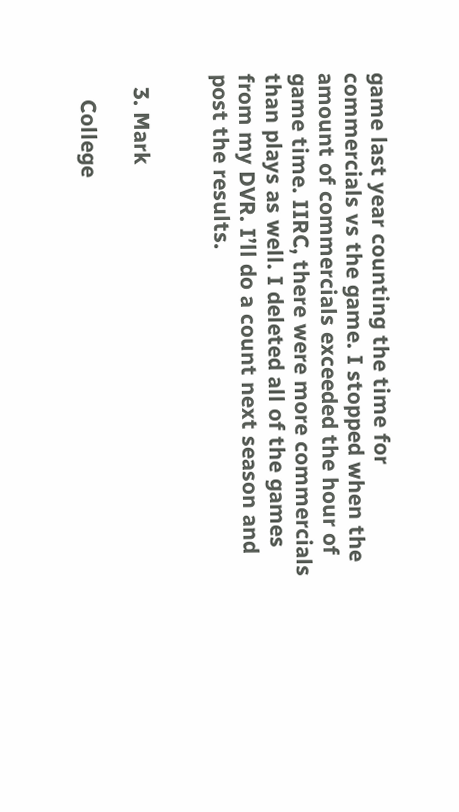game last year counting the time for commercials vs the game. I stopped when the amount of commercials exceeded the hour of game time. IIRC, there were more commercials than plays as well. I deleted all of the games from my DVR. I’ll do a count next season and post the results.


  3. Mark

    College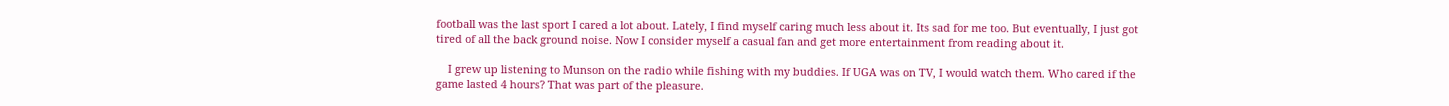football was the last sport I cared a lot about. Lately, I find myself caring much less about it. Its sad for me too. But eventually, I just got tired of all the back ground noise. Now I consider myself a casual fan and get more entertainment from reading about it.

    I grew up listening to Munson on the radio while fishing with my buddies. If UGA was on TV, I would watch them. Who cared if the game lasted 4 hours? That was part of the pleasure.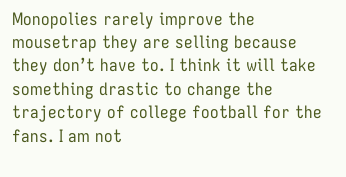Monopolies rarely improve the mousetrap they are selling because they don’t have to. I think it will take something drastic to change the trajectory of college football for the fans. I am not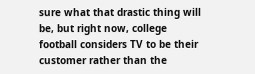sure what that drastic thing will be, but right now, college football considers TV to be their customer rather than the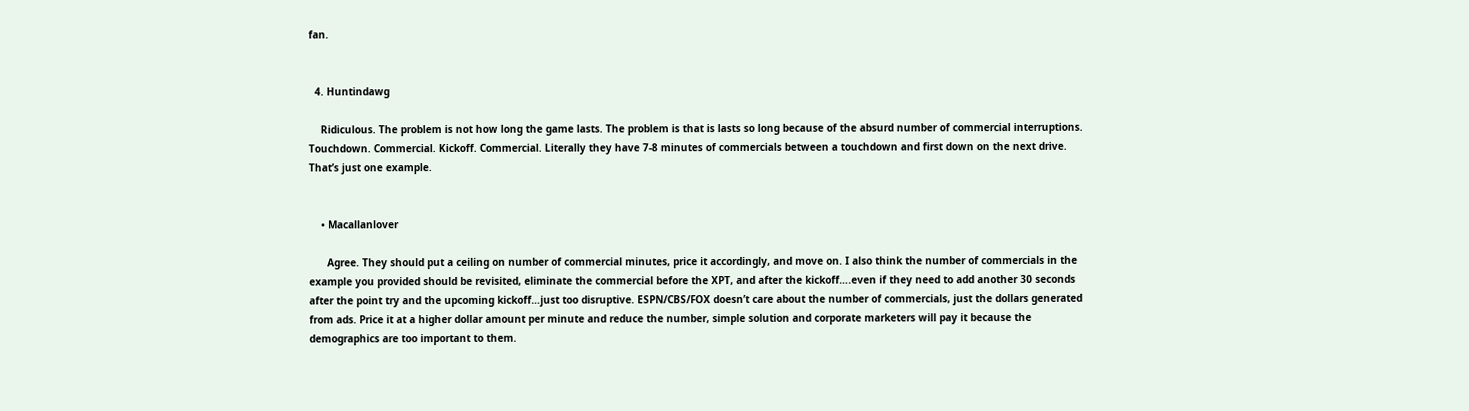fan.


  4. Huntindawg

    Ridiculous. The problem is not how long the game lasts. The problem is that is lasts so long because of the absurd number of commercial interruptions. Touchdown. Commercial. Kickoff. Commercial. Literally they have 7-8 minutes of commercials between a touchdown and first down on the next drive. That’s just one example.


    • Macallanlover

      Agree. They should put a ceiling on number of commercial minutes, price it accordingly, and move on. I also think the number of commercials in the example you provided should be revisited, eliminate the commercial before the XPT, and after the kickoff….even if they need to add another 30 seconds after the point try and the upcoming kickoff…just too disruptive. ESPN/CBS/FOX doesn’t care about the number of commercials, just the dollars generated from ads. Price it at a higher dollar amount per minute and reduce the number, simple solution and corporate marketers will pay it because the demographics are too important to them.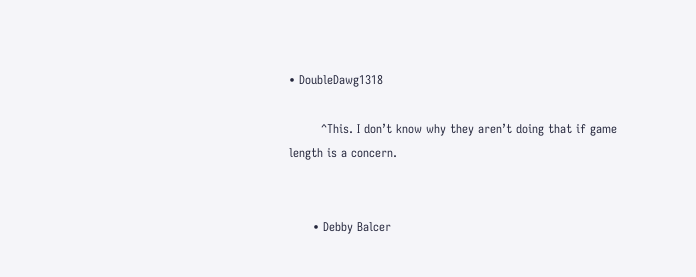• DoubleDawg1318

        ^This. I don’t know why they aren’t doing that if game length is a concern.


      • Debby Balcer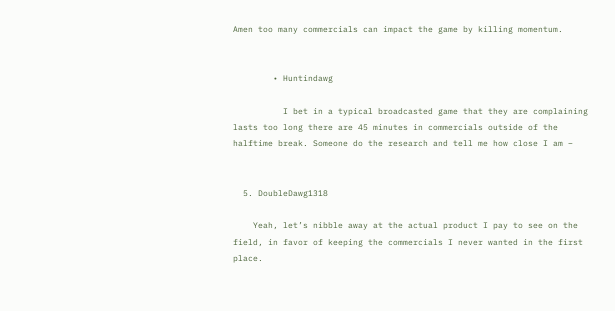Amen too many commercials can impact the game by killing momentum.


        • Huntindawg

          I bet in a typical broadcasted game that they are complaining lasts too long there are 45 minutes in commercials outside of the halftime break. Someone do the research and tell me how close I am –


  5. DoubleDawg1318

    Yeah, let’s nibble away at the actual product I pay to see on the field, in favor of keeping the commercials I never wanted in the first place.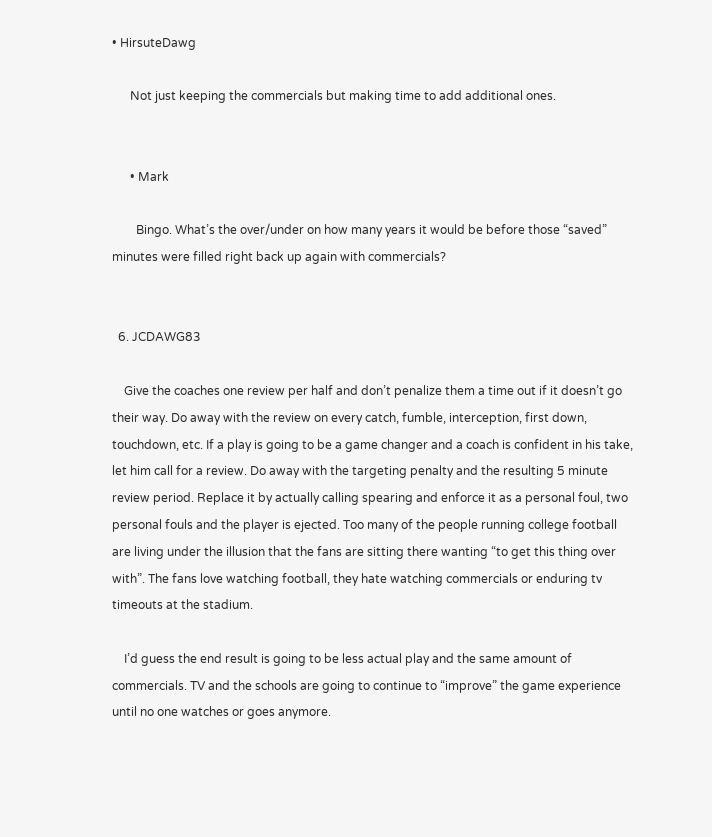• HirsuteDawg

      Not just keeping the commercials but making time to add additional ones.


      • Mark

        Bingo. What’s the over/under on how many years it would be before those “saved” minutes were filled right back up again with commercials?


  6. JCDAWG83

    Give the coaches one review per half and don’t penalize them a time out if it doesn’t go their way. Do away with the review on every catch, fumble, interception, first down, touchdown, etc. If a play is going to be a game changer and a coach is confident in his take, let him call for a review. Do away with the targeting penalty and the resulting 5 minute review period. Replace it by actually calling spearing and enforce it as a personal foul, two personal fouls and the player is ejected. Too many of the people running college football are living under the illusion that the fans are sitting there wanting “to get this thing over with”. The fans love watching football, they hate watching commercials or enduring tv timeouts at the stadium.

    I’d guess the end result is going to be less actual play and the same amount of commercials. TV and the schools are going to continue to “improve” the game experience until no one watches or goes anymore.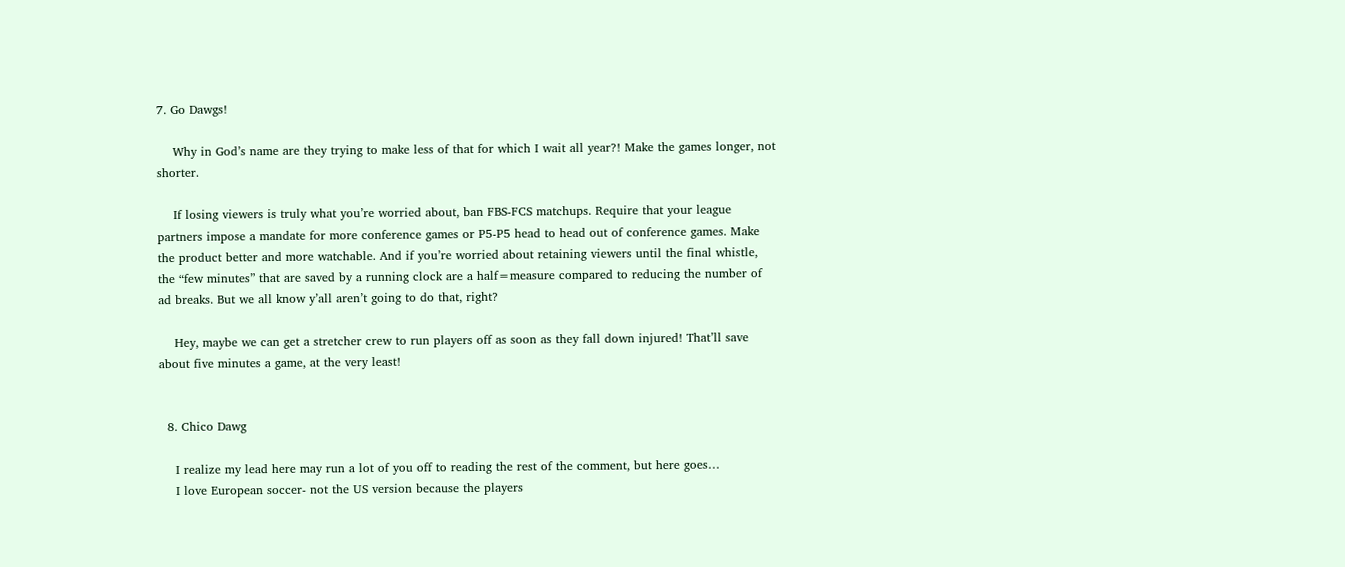7. Go Dawgs!

    Why in God’s name are they trying to make less of that for which I wait all year?! Make the games longer, not shorter.

    If losing viewers is truly what you’re worried about, ban FBS-FCS matchups. Require that your league partners impose a mandate for more conference games or P5-P5 head to head out of conference games. Make the product better and more watchable. And if you’re worried about retaining viewers until the final whistle, the “few minutes” that are saved by a running clock are a half=measure compared to reducing the number of ad breaks. But we all know y’all aren’t going to do that, right?

    Hey, maybe we can get a stretcher crew to run players off as soon as they fall down injured! That’ll save about five minutes a game, at the very least!


  8. Chico Dawg

    I realize my lead here may run a lot of you off to reading the rest of the comment, but here goes…
    I love European soccer- not the US version because the players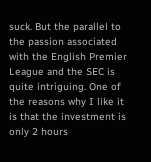suck. But the parallel to the passion associated with the English Premier League and the SEC is quite intriguing. One of the reasons why I like it is that the investment is only 2 hours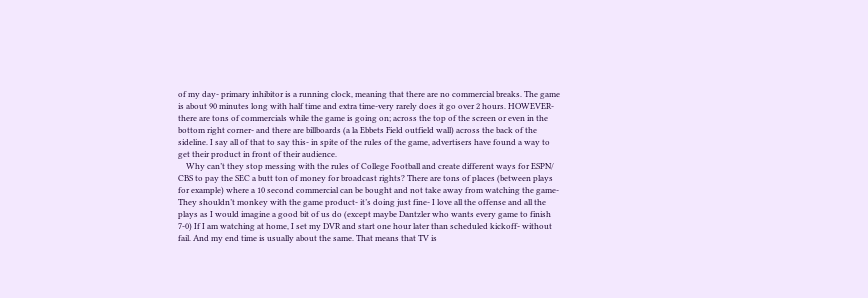of my day- primary inhibitor is a running clock, meaning that there are no commercial breaks. The game is about 90 minutes long with half time and extra time-very rarely does it go over 2 hours. HOWEVER- there are tons of commercials while the game is going on; across the top of the screen or even in the bottom right corner- and there are billboards (a la Ebbets Field outfield wall) across the back of the sideline. I say all of that to say this- in spite of the rules of the game, advertisers have found a way to get their product in front of their audience.
    Why can’t they stop messing with the rules of College Football and create different ways for ESPN/ CBS to pay the SEC a butt ton of money for broadcast rights? There are tons of places (between plays for example) where a 10 second commercial can be bought and not take away from watching the game-They shouldn’t monkey with the game product- it’s doing just fine- I love all the offense and all the plays as I would imagine a good bit of us do (except maybe Dantzler who wants every game to finish 7-0) If I am watching at home, I set my DVR and start one hour later than scheduled kickoff- without fail. And my end time is usually about the same. That means that TV is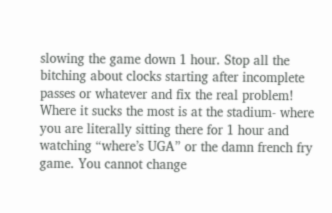slowing the game down 1 hour. Stop all the bitching about clocks starting after incomplete passes or whatever and fix the real problem! Where it sucks the most is at the stadium- where you are literally sitting there for 1 hour and watching “where’s UGA” or the damn french fry game. You cannot change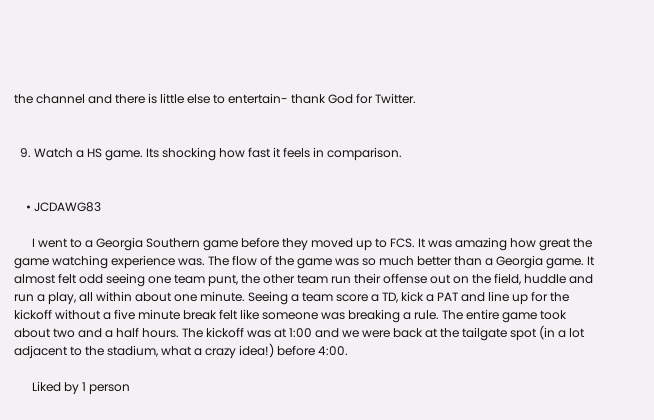the channel and there is little else to entertain- thank God for Twitter.


  9. Watch a HS game. Its shocking how fast it feels in comparison.


    • JCDAWG83

      I went to a Georgia Southern game before they moved up to FCS. It was amazing how great the game watching experience was. The flow of the game was so much better than a Georgia game. It almost felt odd seeing one team punt, the other team run their offense out on the field, huddle and run a play, all within about one minute. Seeing a team score a TD, kick a PAT and line up for the kickoff without a five minute break felt like someone was breaking a rule. The entire game took about two and a half hours. The kickoff was at 1:00 and we were back at the tailgate spot (in a lot adjacent to the stadium, what a crazy idea!) before 4:00.

      Liked by 1 person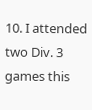10. I attended two Div. 3 games this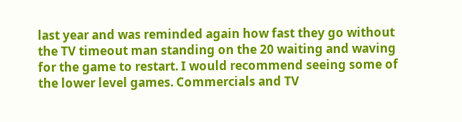last year and was reminded again how fast they go without the TV timeout man standing on the 20 waiting and waving for the game to restart. I would recommend seeing some of the lower level games. Commercials and TV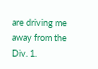are driving me away from the Div. 1.